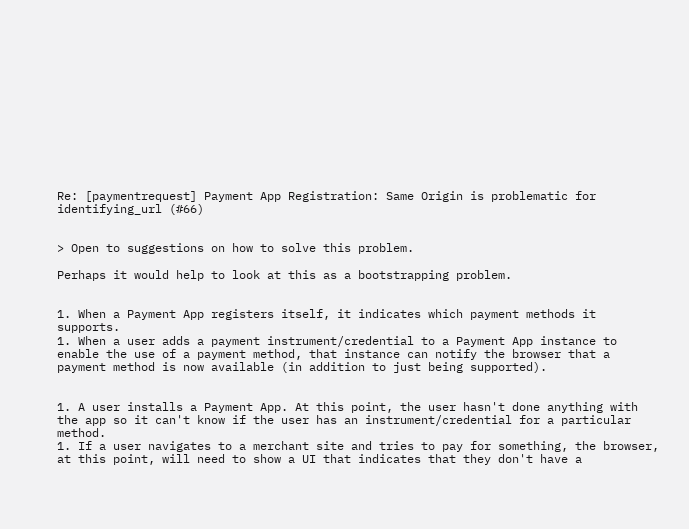Re: [paymentrequest] Payment App Registration: Same Origin is problematic for identifying_url (#66)


> Open to suggestions on how to solve this problem.

Perhaps it would help to look at this as a bootstrapping problem.


1. When a Payment App registers itself, it indicates which payment methods it supports.
1. When a user adds a payment instrument/credential to a Payment App instance to enable the use of a payment method, that instance can notify the browser that a payment method is now available (in addition to just being supported).


1. A user installs a Payment App. At this point, the user hasn't done anything with the app so it can't know if the user has an instrument/credential for a particular method.
1. If a user navigates to a merchant site and tries to pay for something, the browser, at this point, will need to show a UI that indicates that they don't have a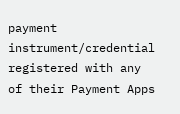payment instrument/credential registered with any of their Payment Apps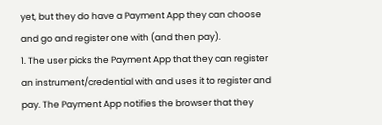yet, but they do have a Payment App they can choose and go and register one with (and then pay).
1. The user picks the Payment App that they can register an instrument/credential with and uses it to register and pay. The Payment App notifies the browser that they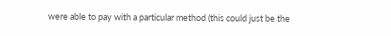were able to pay with a particular method (this could just be the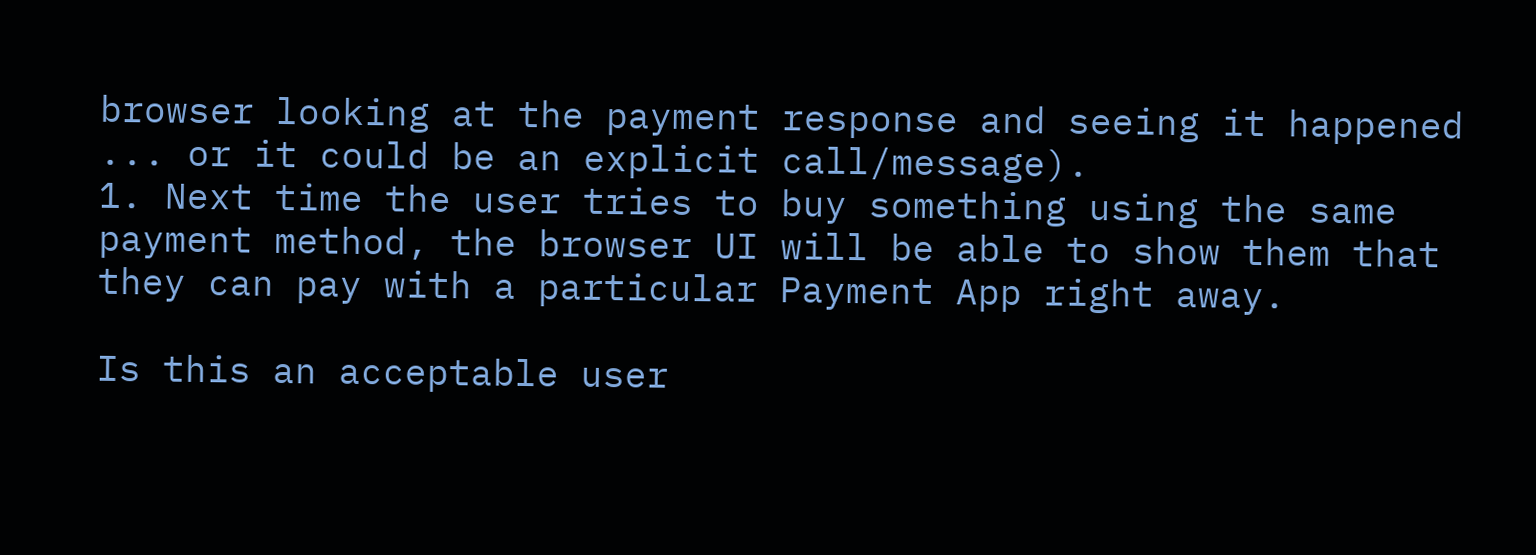browser looking at the payment response and seeing it happened ... or it could be an explicit call/message).
1. Next time the user tries to buy something using the same payment method, the browser UI will be able to show them that they can pay with a particular Payment App right away.

Is this an acceptable user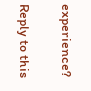experience?

Reply to this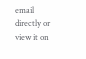email directly or view it on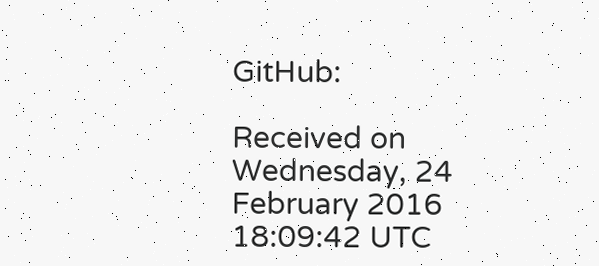GitHub:

Received on Wednesday, 24 February 2016 18:09:42 UTC